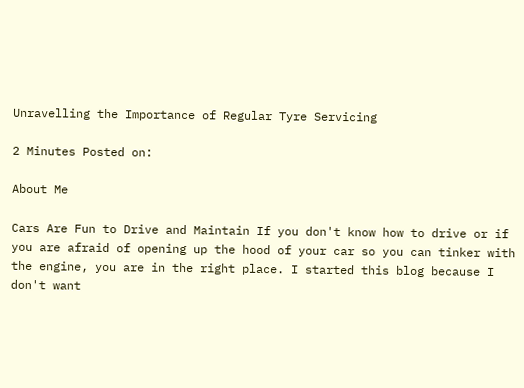Unravelling the Importance of Regular Tyre Servicing

2 Minutes Posted on:

About Me

Cars Are Fun to Drive and Maintain If you don't know how to drive or if you are afraid of opening up the hood of your car so you can tinker with the engine, you are in the right place. I started this blog because I don't want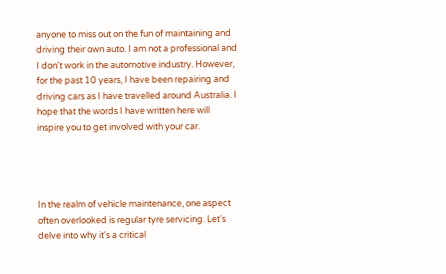anyone to miss out on the fun of maintaining and driving their own auto. I am not a professional and I don't work in the automotive industry. However, for the past 10 years, I have been repairing and driving cars as I have travelled around Australia. I hope that the words I have written here will inspire you to get involved with your car.




In the realm of vehicle maintenance, one aspect often overlooked is regular tyre servicing. Let's delve into why it's a critical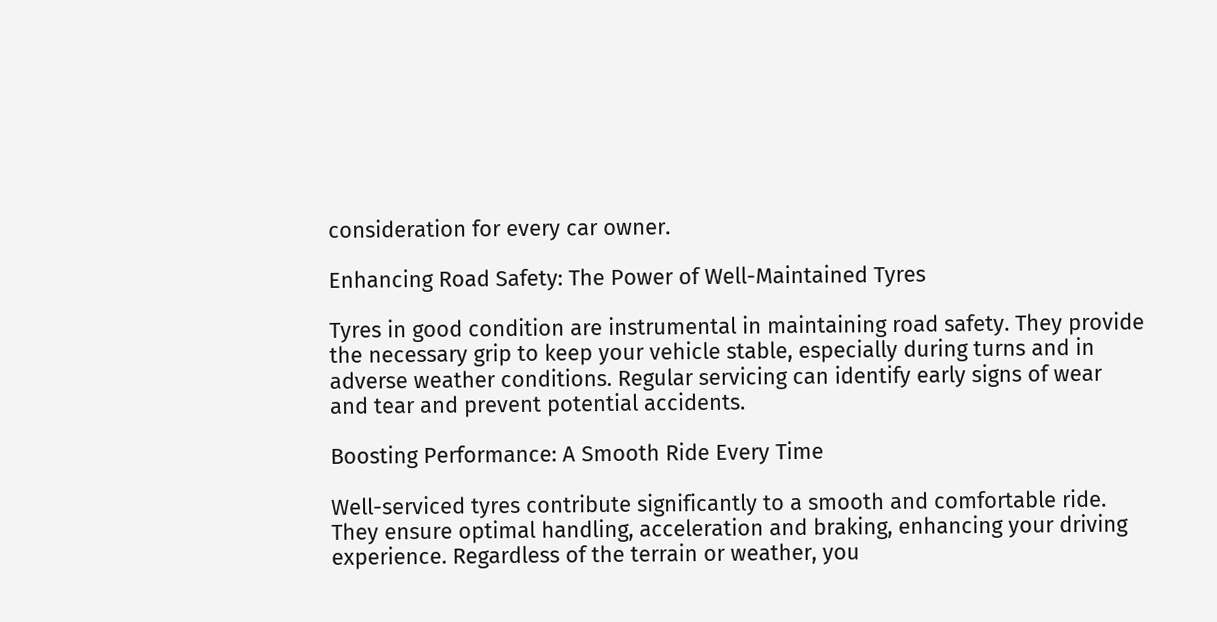consideration for every car owner.

Enhancing Road Safety: The Power of Well-Maintained Tyres

Tyres in good condition are instrumental in maintaining road safety. They provide the necessary grip to keep your vehicle stable, especially during turns and in adverse weather conditions. Regular servicing can identify early signs of wear and tear and prevent potential accidents.

Boosting Performance: A Smooth Ride Every Time

Well-serviced tyres contribute significantly to a smooth and comfortable ride. They ensure optimal handling, acceleration and braking, enhancing your driving experience. Regardless of the terrain or weather, you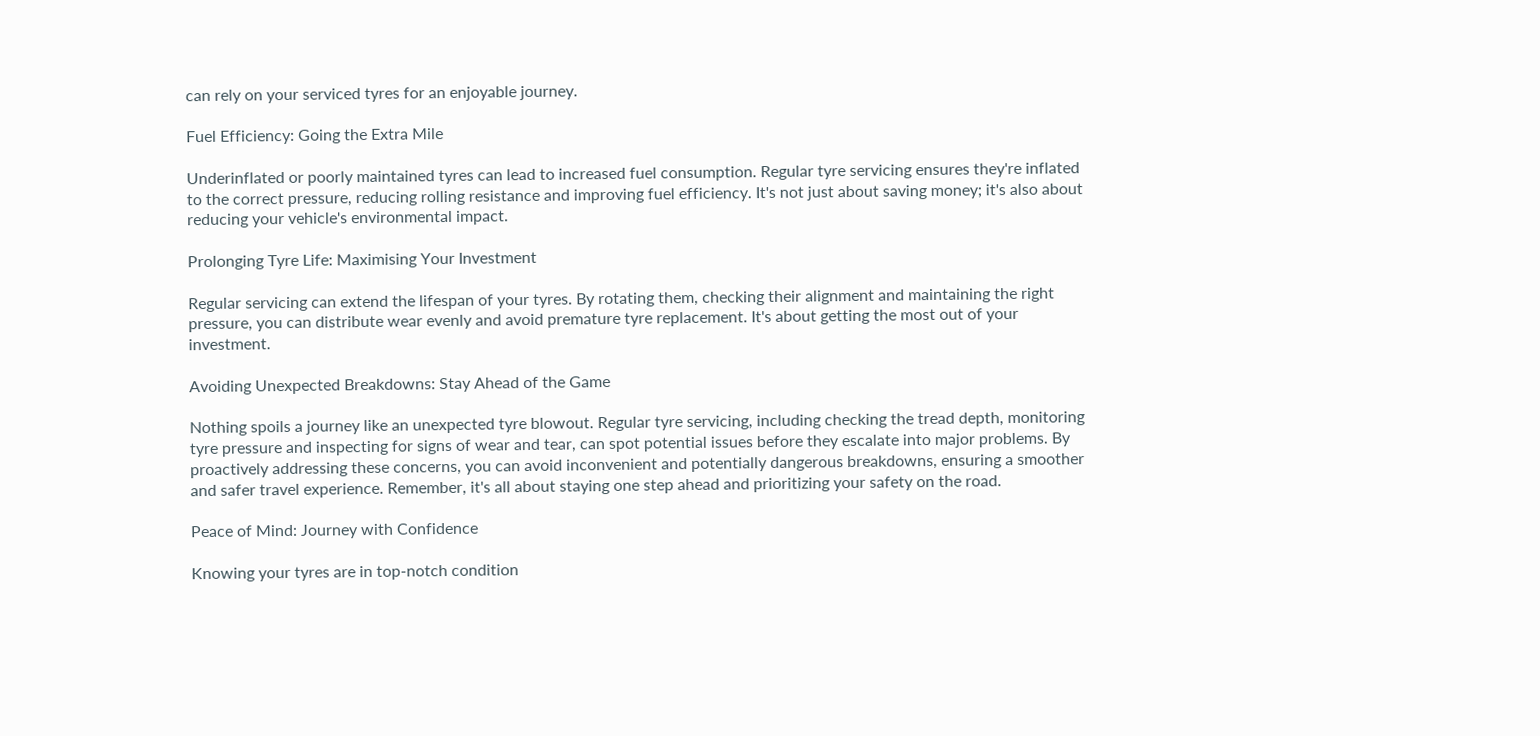can rely on your serviced tyres for an enjoyable journey.

Fuel Efficiency: Going the Extra Mile

Underinflated or poorly maintained tyres can lead to increased fuel consumption. Regular tyre servicing ensures they're inflated to the correct pressure, reducing rolling resistance and improving fuel efficiency. It's not just about saving money; it's also about reducing your vehicle's environmental impact.

Prolonging Tyre Life: Maximising Your Investment

Regular servicing can extend the lifespan of your tyres. By rotating them, checking their alignment and maintaining the right pressure, you can distribute wear evenly and avoid premature tyre replacement. It's about getting the most out of your investment.

Avoiding Unexpected Breakdowns: Stay Ahead of the Game

Nothing spoils a journey like an unexpected tyre blowout. Regular tyre servicing, including checking the tread depth, monitoring tyre pressure and inspecting for signs of wear and tear, can spot potential issues before they escalate into major problems. By proactively addressing these concerns, you can avoid inconvenient and potentially dangerous breakdowns, ensuring a smoother and safer travel experience. Remember, it's all about staying one step ahead and prioritizing your safety on the road.

Peace of Mind: Journey with Confidence

Knowing your tyres are in top-notch condition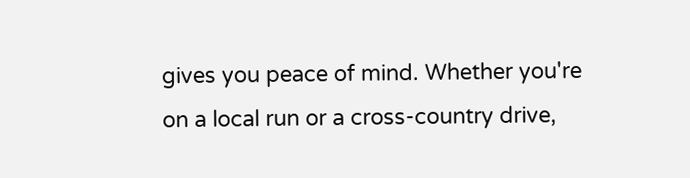gives you peace of mind. Whether you're on a local run or a cross-country drive,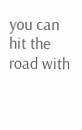you can hit the road with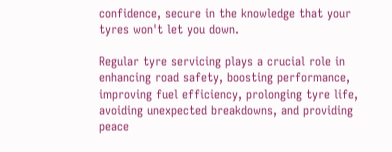confidence, secure in the knowledge that your tyres won't let you down.

Regular tyre servicing plays a crucial role in enhancing road safety, boosting performance, improving fuel efficiency, prolonging tyre life, avoiding unexpected breakdowns, and providing peace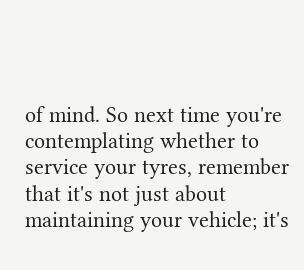of mind. So next time you're contemplating whether to service your tyres, remember that it's not just about maintaining your vehicle; it's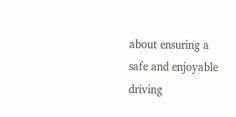about ensuring a safe and enjoyable driving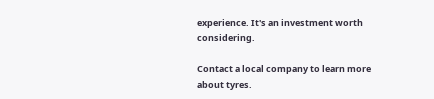experience. It's an investment worth considering.

Contact a local company to learn more about tyres.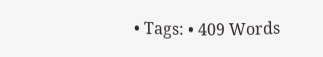• Tags: • 409 Words